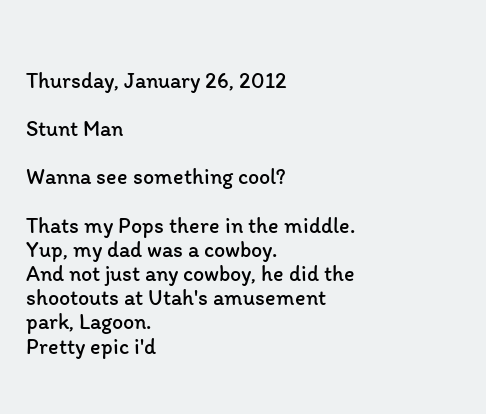Thursday, January 26, 2012

Stunt Man

Wanna see something cool?

Thats my Pops there in the middle.
Yup, my dad was a cowboy.
And not just any cowboy, he did the shootouts at Utah's amusement park, Lagoon.
Pretty epic i'd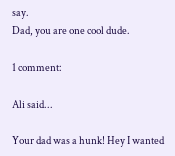say.
Dad, you are one cool dude.

1 comment:

Ali said...

Your dad was a hunk! Hey I wanted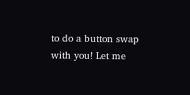to do a button swap with you! Let me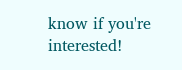know if you're interested!